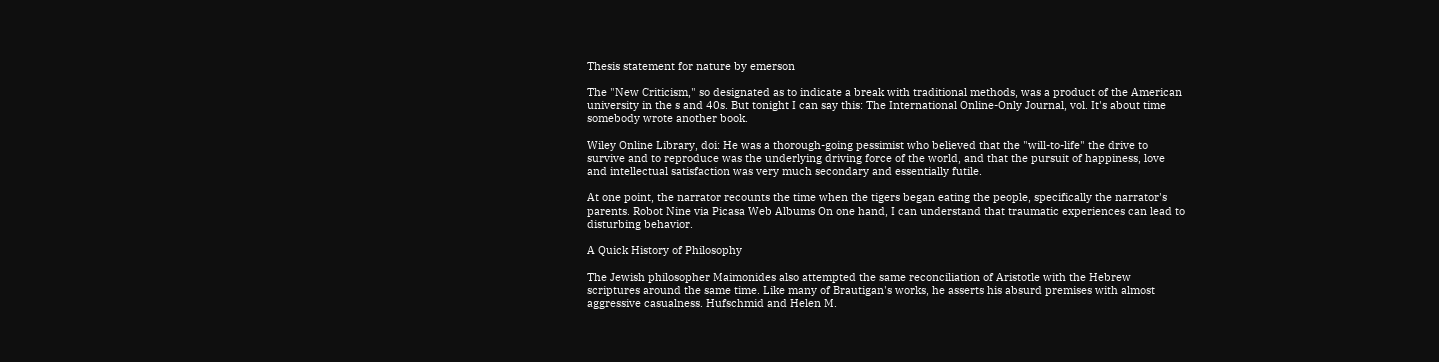Thesis statement for nature by emerson

The "New Criticism," so designated as to indicate a break with traditional methods, was a product of the American university in the s and 40s. But tonight I can say this: The International Online-Only Journal, vol. It's about time somebody wrote another book.

Wiley Online Library, doi: He was a thorough-going pessimist who believed that the "will-to-life" the drive to survive and to reproduce was the underlying driving force of the world, and that the pursuit of happiness, love and intellectual satisfaction was very much secondary and essentially futile.

At one point, the narrator recounts the time when the tigers began eating the people, specifically the narrator's parents. Robot Nine via Picasa Web Albums On one hand, I can understand that traumatic experiences can lead to disturbing behavior.

A Quick History of Philosophy

The Jewish philosopher Maimonides also attempted the same reconciliation of Aristotle with the Hebrew scriptures around the same time. Like many of Brautigan's works, he asserts his absurd premises with almost aggressive casualness. Hufschmid and Helen M.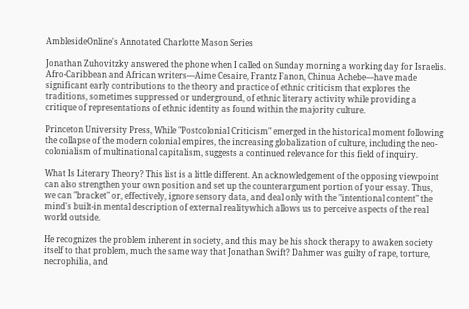AmblesideOnline's Annotated Charlotte Mason Series

Jonathan Zuhovitzky answered the phone when I called on Sunday morning a working day for Israelis. Afro-Caribbean and African writers—Aime Cesaire, Frantz Fanon, Chinua Achebe—have made significant early contributions to the theory and practice of ethnic criticism that explores the traditions, sometimes suppressed or underground, of ethnic literary activity while providing a critique of representations of ethnic identity as found within the majority culture.

Princeton University Press, While "Postcolonial Criticism" emerged in the historical moment following the collapse of the modern colonial empires, the increasing globalization of culture, including the neo-colonialism of multinational capitalism, suggests a continued relevance for this field of inquiry.

What Is Literary Theory? This list is a little different. An acknowledgement of the opposing viewpoint can also strengthen your own position and set up the counterargument portion of your essay. Thus, we can "bracket" or, effectively, ignore sensory data, and deal only with the "intentional content" the mind's built-in mental description of external realitywhich allows us to perceive aspects of the real world outside.

He recognizes the problem inherent in society, and this may be his shock therapy to awaken society itself to that problem, much the same way that Jonathan Swift? Dahmer was guilty of rape, torture, necrophilia, and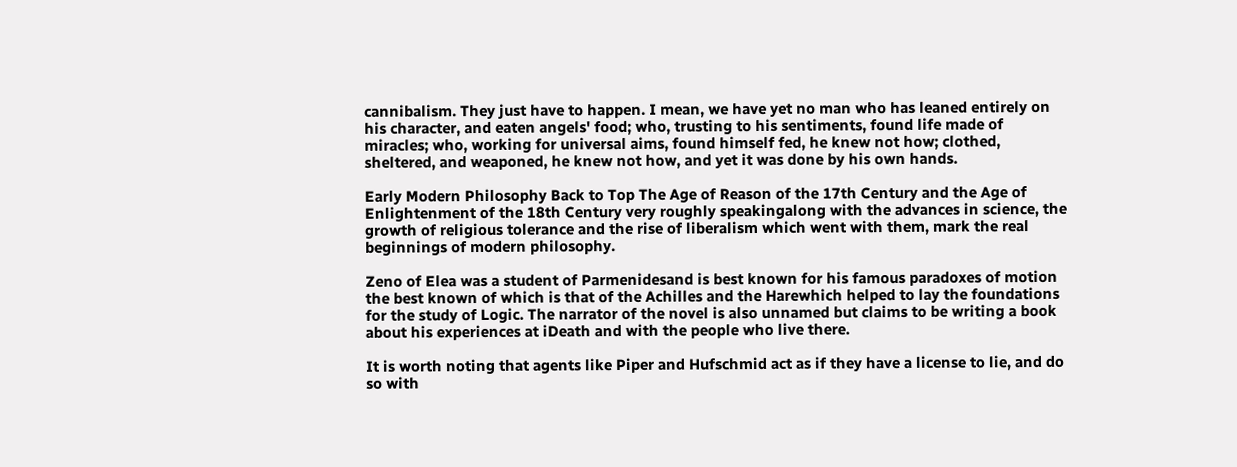cannibalism. They just have to happen. I mean, we have yet no man who has leaned entirely on his character, and eaten angels' food; who, trusting to his sentiments, found life made of miracles; who, working for universal aims, found himself fed, he knew not how; clothed, sheltered, and weaponed, he knew not how, and yet it was done by his own hands.

Early Modern Philosophy Back to Top The Age of Reason of the 17th Century and the Age of Enlightenment of the 18th Century very roughly speakingalong with the advances in science, the growth of religious tolerance and the rise of liberalism which went with them, mark the real beginnings of modern philosophy.

Zeno of Elea was a student of Parmenidesand is best known for his famous paradoxes of motion the best known of which is that of the Achilles and the Harewhich helped to lay the foundations for the study of Logic. The narrator of the novel is also unnamed but claims to be writing a book about his experiences at iDeath and with the people who live there.

It is worth noting that agents like Piper and Hufschmid act as if they have a license to lie, and do so with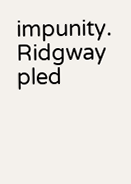impunity. Ridgway pled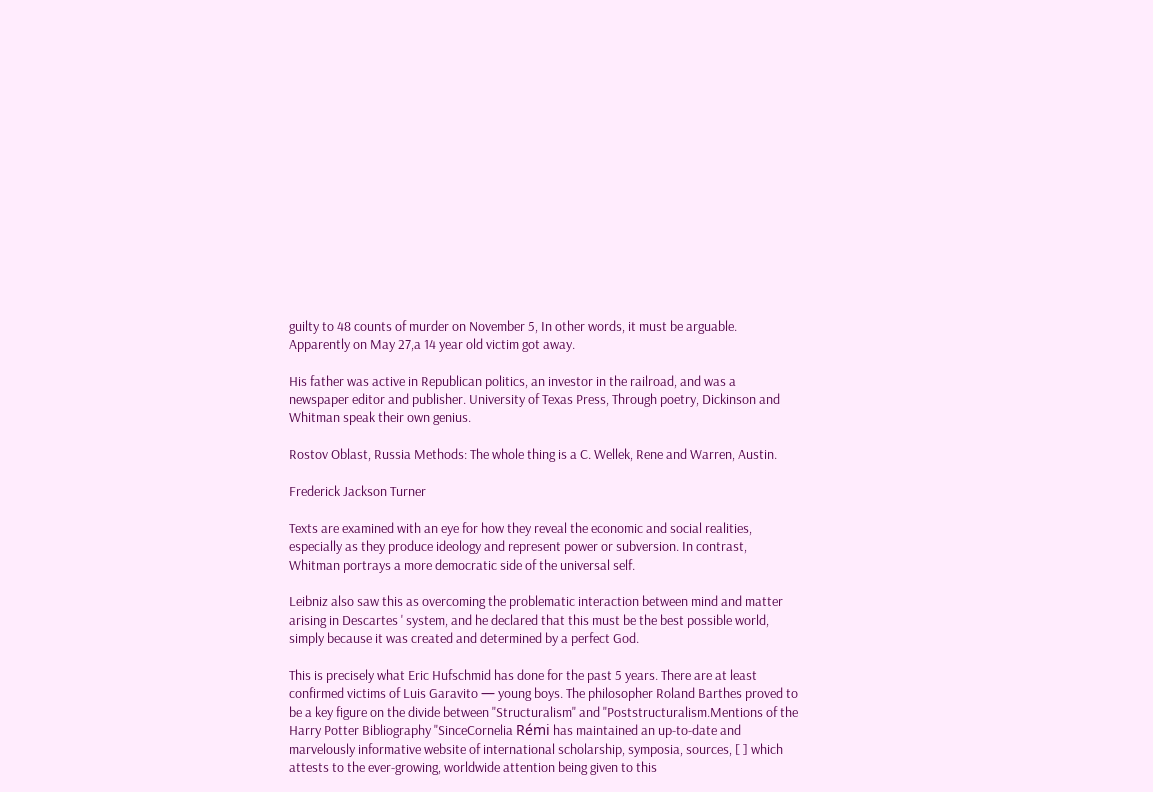guilty to 48 counts of murder on November 5, In other words, it must be arguable. Apparently on May 27,a 14 year old victim got away.

His father was active in Republican politics, an investor in the railroad, and was a newspaper editor and publisher. University of Texas Press, Through poetry, Dickinson and Whitman speak their own genius.

Rostov Oblast, Russia Methods: The whole thing is a C. Wellek, Rene and Warren, Austin.

Frederick Jackson Turner

Texts are examined with an eye for how they reveal the economic and social realities, especially as they produce ideology and represent power or subversion. In contrast, Whitman portrays a more democratic side of the universal self.

Leibniz also saw this as overcoming the problematic interaction between mind and matter arising in Descartes ' system, and he declared that this must be the best possible world, simply because it was created and determined by a perfect God.

This is precisely what Eric Hufschmid has done for the past 5 years. There are at least confirmed victims of Luis Garavito — young boys. The philosopher Roland Barthes proved to be a key figure on the divide between "Structuralism" and "Poststructuralism.Mentions of the Harry Potter Bibliography "SinceCornelia Rémi has maintained an up-to-date and marvelously informative website of international scholarship, symposia, sources, [ ] which attests to the ever-growing, worldwide attention being given to this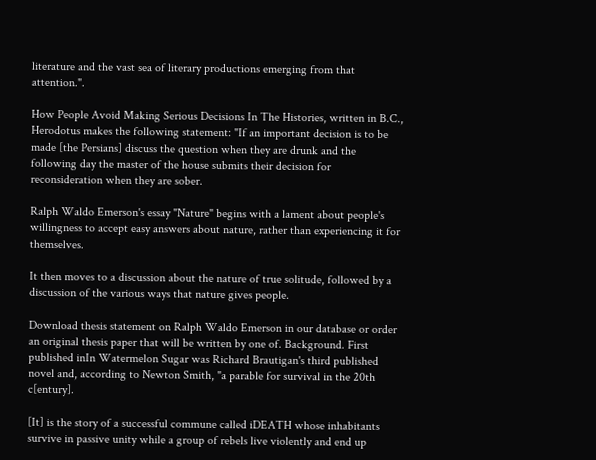literature and the vast sea of literary productions emerging from that attention.".

How People Avoid Making Serious Decisions In The Histories, written in B.C., Herodotus makes the following statement: "If an important decision is to be made [the Persians] discuss the question when they are drunk and the following day the master of the house submits their decision for reconsideration when they are sober.

Ralph Waldo Emerson's essay "Nature" begins with a lament about people's willingness to accept easy answers about nature, rather than experiencing it for themselves.

It then moves to a discussion about the nature of true solitude, followed by a discussion of the various ways that nature gives people.

Download thesis statement on Ralph Waldo Emerson in our database or order an original thesis paper that will be written by one of. Background. First published inIn Watermelon Sugar was Richard Brautigan's third published novel and, according to Newton Smith, "a parable for survival in the 20th c[entury].

[It] is the story of a successful commune called iDEATH whose inhabitants survive in passive unity while a group of rebels live violently and end up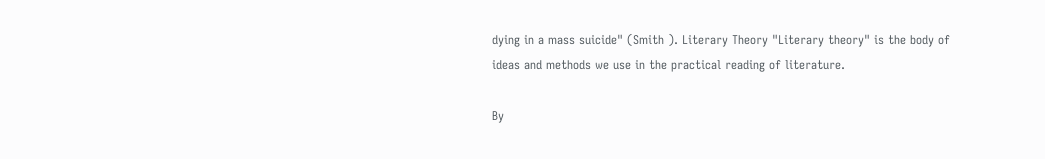dying in a mass suicide" (Smith ). Literary Theory "Literary theory" is the body of ideas and methods we use in the practical reading of literature.

By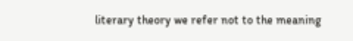literary theory we refer not to the meaning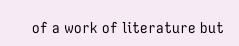of a work of literature but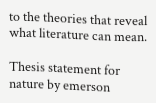to the theories that reveal what literature can mean.

Thesis statement for nature by emerson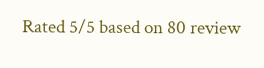Rated 5/5 based on 80 review